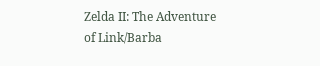Zelda II: The Adventure of Link/Barba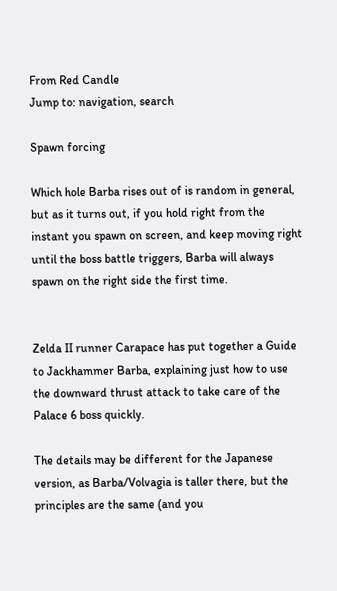From Red Candle
Jump to: navigation, search

Spawn forcing

Which hole Barba rises out of is random in general, but as it turns out, if you hold right from the instant you spawn on screen, and keep moving right until the boss battle triggers, Barba will always spawn on the right side the first time.


Zelda II runner Carapace has put together a Guide to Jackhammer Barba, explaining just how to use the downward thrust attack to take care of the Palace 6 boss quickly.

The details may be different for the Japanese version, as Barba/Volvagia is taller there, but the principles are the same (and you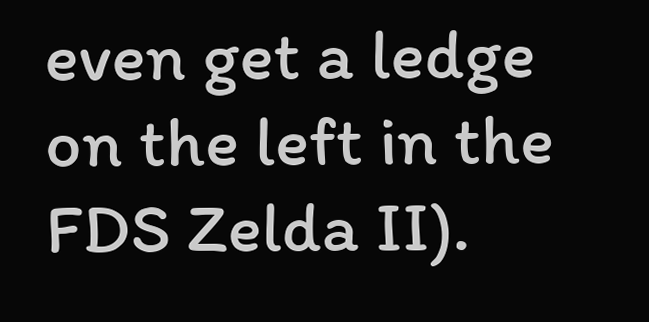even get a ledge on the left in the FDS Zelda II).